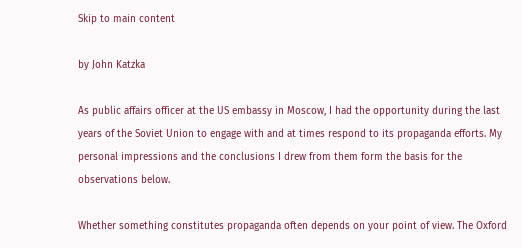Skip to main content

by John Katzka

As public affairs officer at the US embassy in Moscow, I had the opportunity during the last years of the Soviet Union to engage with and at times respond to its propaganda efforts. My personal impressions and the conclusions I drew from them form the basis for the observations below.

Whether something constitutes propaganda often depends on your point of view. The Oxford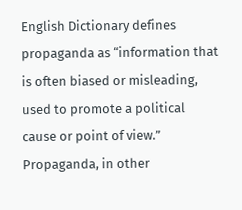English Dictionary defines propaganda as “information that is often biased or misleading, used to promote a political cause or point of view.” Propaganda, in other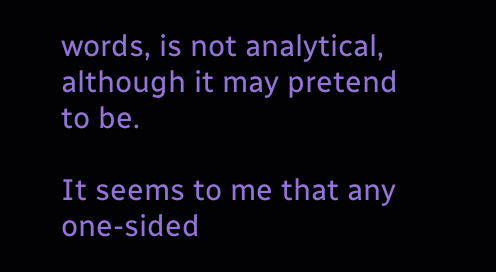words, is not analytical, although it may pretend to be.

It seems to me that any one-sided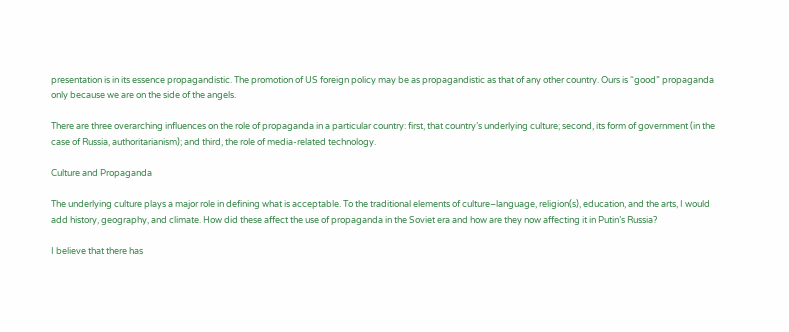presentation is in its essence propagandistic. The promotion of US foreign policy may be as propagandistic as that of any other country. Ours is “good” propaganda only because we are on the side of the angels.

There are three overarching influences on the role of propaganda in a particular country: first, that country’s underlying culture; second, its form of government (in the case of Russia, authoritarianism); and third, the role of media-related technology.

Culture and Propaganda

The underlying culture plays a major role in defining what is acceptable. To the traditional elements of culture–language, religion(s), education, and the arts, I would add history, geography, and climate. How did these affect the use of propaganda in the Soviet era and how are they now affecting it in Putin’s Russia?

I believe that there has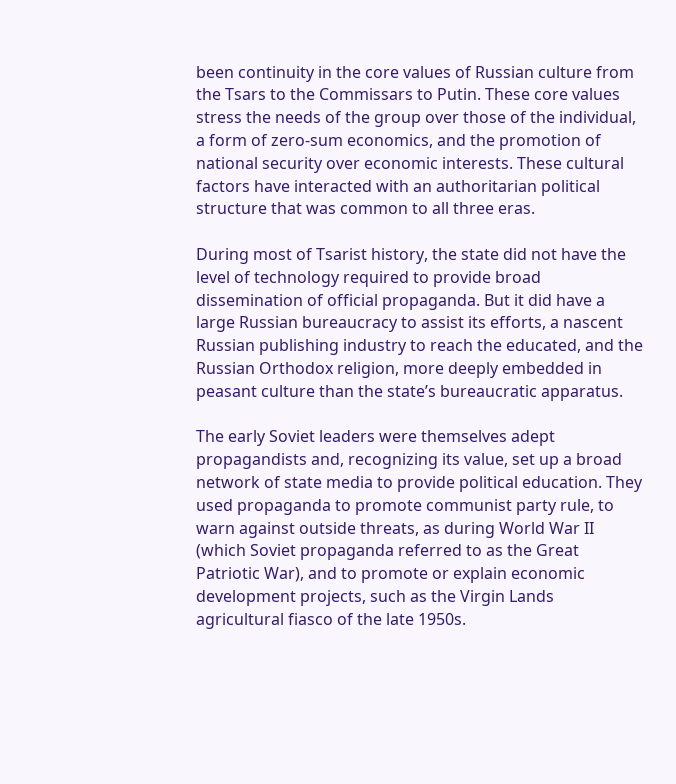been continuity in the core values of Russian culture from the Tsars to the Commissars to Putin. These core values stress the needs of the group over those of the individual, a form of zero-sum economics, and the promotion of national security over economic interests. These cultural factors have interacted with an authoritarian political structure that was common to all three eras.

During most of Tsarist history, the state did not have the level of technology required to provide broad dissemination of official propaganda. But it did have a large Russian bureaucracy to assist its efforts, a nascent Russian publishing industry to reach the educated, and the Russian Orthodox religion, more deeply embedded in peasant culture than the state’s bureaucratic apparatus.

The early Soviet leaders were themselves adept propagandists and, recognizing its value, set up a broad network of state media to provide political education. They used propaganda to promote communist party rule, to warn against outside threats, as during World War II (which Soviet propaganda referred to as the Great Patriotic War), and to promote or explain economic development projects, such as the Virgin Lands agricultural fiasco of the late 1950s.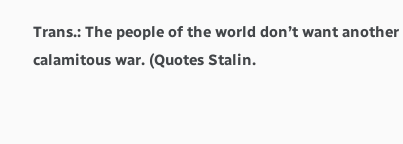Trans.: The people of the world don’t want another calamitous war. (Quotes Stalin.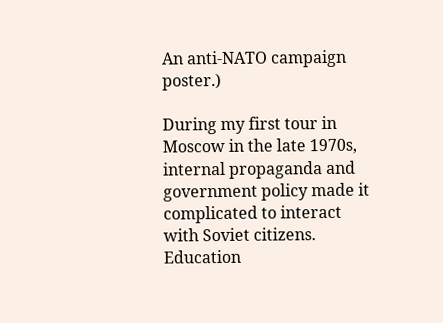An anti-NATO campaign poster.)

During my first tour in Moscow in the late 1970s, internal propaganda and government policy made it complicated to interact with Soviet citizens. Education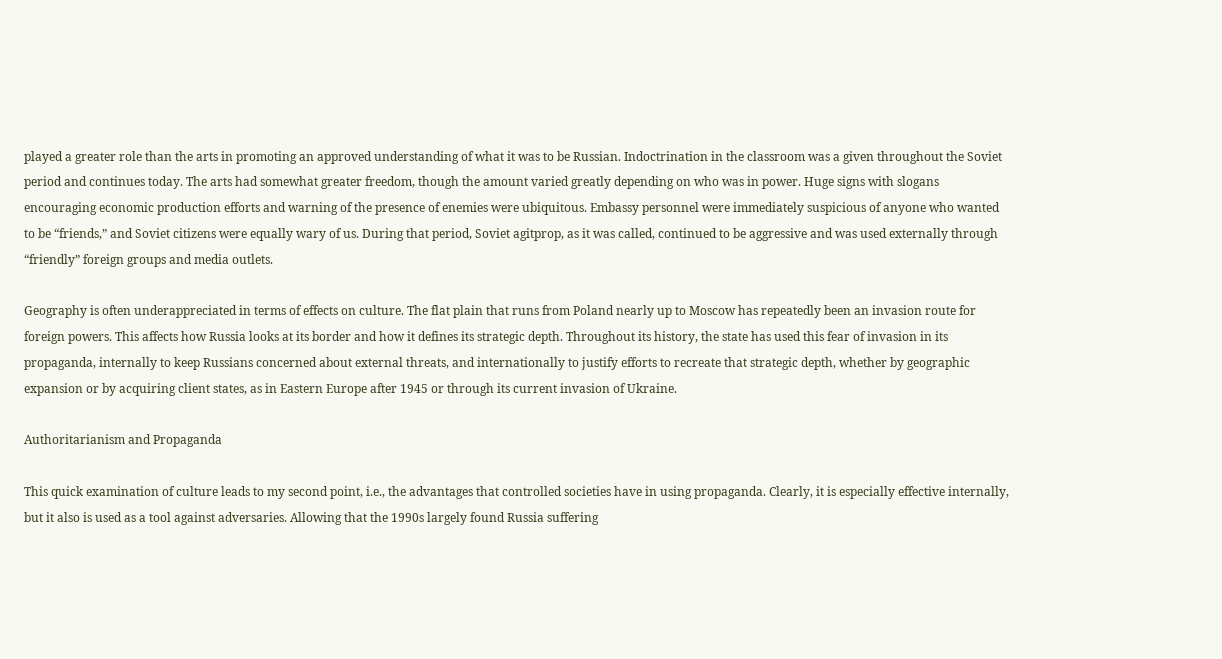played a greater role than the arts in promoting an approved understanding of what it was to be Russian. Indoctrination in the classroom was a given throughout the Soviet period and continues today. The arts had somewhat greater freedom, though the amount varied greatly depending on who was in power. Huge signs with slogans encouraging economic production efforts and warning of the presence of enemies were ubiquitous. Embassy personnel were immediately suspicious of anyone who wanted to be “friends,” and Soviet citizens were equally wary of us. During that period, Soviet agitprop, as it was called, continued to be aggressive and was used externally through “friendly” foreign groups and media outlets.

Geography is often underappreciated in terms of effects on culture. The flat plain that runs from Poland nearly up to Moscow has repeatedly been an invasion route for foreign powers. This affects how Russia looks at its border and how it defines its strategic depth. Throughout its history, the state has used this fear of invasion in its propaganda, internally to keep Russians concerned about external threats, and internationally to justify efforts to recreate that strategic depth, whether by geographic expansion or by acquiring client states, as in Eastern Europe after 1945 or through its current invasion of Ukraine.

Authoritarianism and Propaganda

This quick examination of culture leads to my second point, i.e., the advantages that controlled societies have in using propaganda. Clearly, it is especially effective internally, but it also is used as a tool against adversaries. Allowing that the 1990s largely found Russia suffering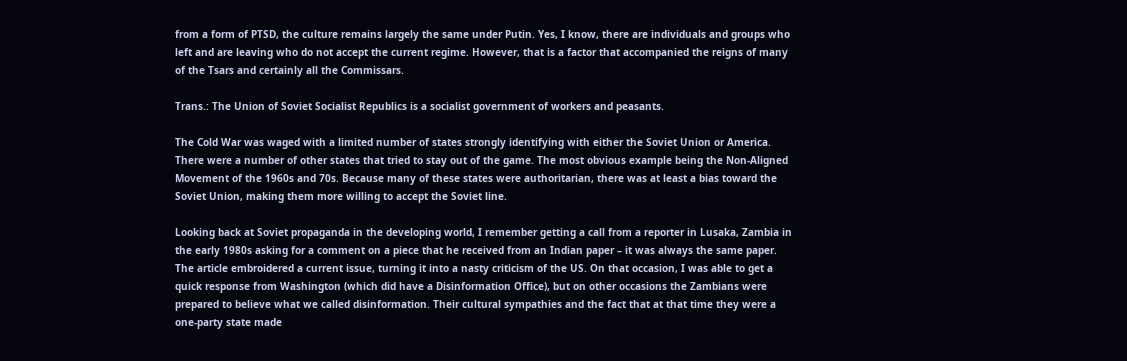from a form of PTSD, the culture remains largely the same under Putin. Yes, I know, there are individuals and groups who left and are leaving who do not accept the current regime. However, that is a factor that accompanied the reigns of many of the Tsars and certainly all the Commissars.

Trans.: The Union of Soviet Socialist Republics is a socialist government of workers and peasants.

The Cold War was waged with a limited number of states strongly identifying with either the Soviet Union or America. There were a number of other states that tried to stay out of the game. The most obvious example being the Non-Aligned Movement of the 1960s and 70s. Because many of these states were authoritarian, there was at least a bias toward the Soviet Union, making them more willing to accept the Soviet line.

Looking back at Soviet propaganda in the developing world, I remember getting a call from a reporter in Lusaka, Zambia in the early 1980s asking for a comment on a piece that he received from an Indian paper – it was always the same paper. The article embroidered a current issue, turning it into a nasty criticism of the US. On that occasion, I was able to get a quick response from Washington (which did have a Disinformation Office), but on other occasions the Zambians were prepared to believe what we called disinformation. Their cultural sympathies and the fact that at that time they were a one-party state made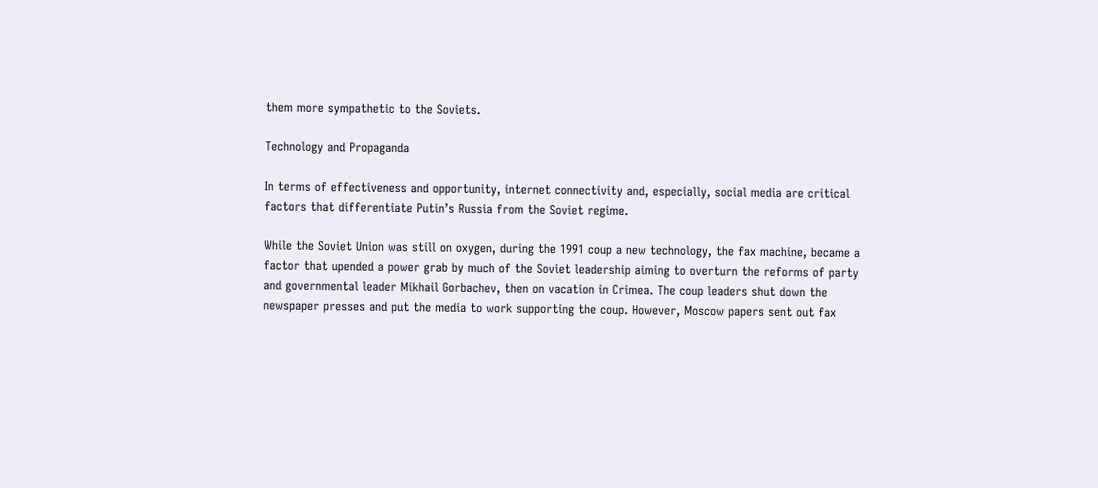them more sympathetic to the Soviets.

Technology and Propaganda

In terms of effectiveness and opportunity, internet connectivity and, especially, social media are critical factors that differentiate Putin’s Russia from the Soviet regime.

While the Soviet Union was still on oxygen, during the 1991 coup a new technology, the fax machine, became a factor that upended a power grab by much of the Soviet leadership aiming to overturn the reforms of party and governmental leader Mikhail Gorbachev, then on vacation in Crimea. The coup leaders shut down the newspaper presses and put the media to work supporting the coup. However, Moscow papers sent out fax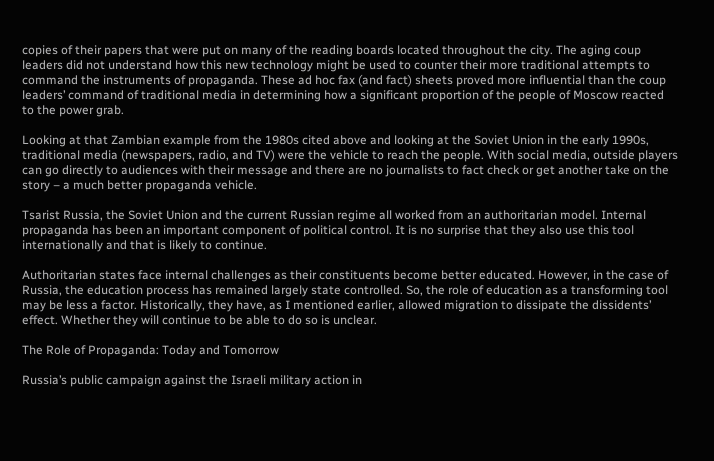copies of their papers that were put on many of the reading boards located throughout the city. The aging coup leaders did not understand how this new technology might be used to counter their more traditional attempts to command the instruments of propaganda. These ad hoc fax (and fact) sheets proved more influential than the coup leaders’ command of traditional media in determining how a significant proportion of the people of Moscow reacted to the power grab.

Looking at that Zambian example from the 1980s cited above and looking at the Soviet Union in the early 1990s, traditional media (newspapers, radio, and TV) were the vehicle to reach the people. With social media, outside players can go directly to audiences with their message and there are no journalists to fact check or get another take on the story – a much better propaganda vehicle.

Tsarist Russia, the Soviet Union and the current Russian regime all worked from an authoritarian model. Internal propaganda has been an important component of political control. It is no surprise that they also use this tool internationally and that is likely to continue.

Authoritarian states face internal challenges as their constituents become better educated. However, in the case of Russia, the education process has remained largely state controlled. So, the role of education as a transforming tool may be less a factor. Historically, they have, as I mentioned earlier, allowed migration to dissipate the dissidents’ effect. Whether they will continue to be able to do so is unclear.

The Role of Propaganda: Today and Tomorrow

Russia’s public campaign against the Israeli military action in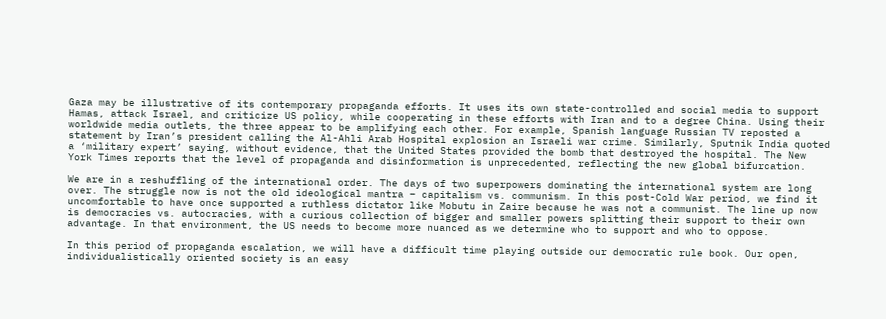Gaza may be illustrative of its contemporary propaganda efforts. It uses its own state-controlled and social media to support Hamas, attack Israel, and criticize US policy, while cooperating in these efforts with Iran and to a degree China. Using their worldwide media outlets, the three appear to be amplifying each other. For example, Spanish language Russian TV reposted a statement by Iran’s president calling the Al-Ahli Arab Hospital explosion an Israeli war crime. Similarly, Sputnik India quoted a ‘military expert’ saying, without evidence, that the United States provided the bomb that destroyed the hospital. The New York Times reports that the level of propaganda and disinformation is unprecedented, reflecting the new global bifurcation.

We are in a reshuffling of the international order. The days of two superpowers dominating the international system are long over. The struggle now is not the old ideological mantra – capitalism vs. communism. In this post-Cold War period, we find it uncomfortable to have once supported a ruthless dictator like Mobutu in Zaire because he was not a communist. The line up now is democracies vs. autocracies, with a curious collection of bigger and smaller powers splitting their support to their own advantage. In that environment, the US needs to become more nuanced as we determine who to support and who to oppose.

In this period of propaganda escalation, we will have a difficult time playing outside our democratic rule book. Our open, individualistically oriented society is an easy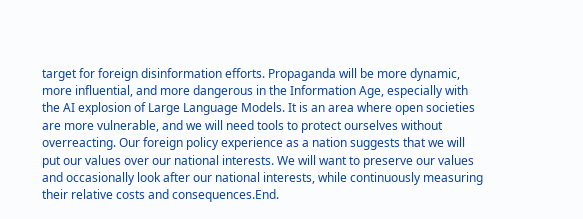target for foreign disinformation efforts. Propaganda will be more dynamic, more influential, and more dangerous in the Information Age, especially with the AI explosion of Large Language Models. It is an area where open societies are more vulnerable, and we will need tools to protect ourselves without overreacting. Our foreign policy experience as a nation suggests that we will put our values over our national interests. We will want to preserve our values and occasionally look after our national interests, while continuously measuring their relative costs and consequences.End.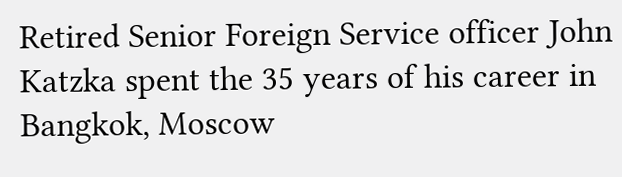Retired Senior Foreign Service officer John Katzka spent the 35 years of his career in Bangkok, Moscow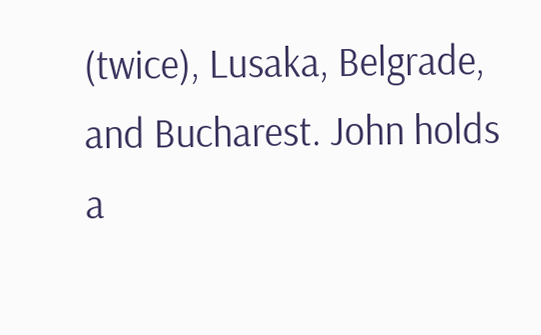(twice), Lusaka, Belgrade, and Bucharest. John holds a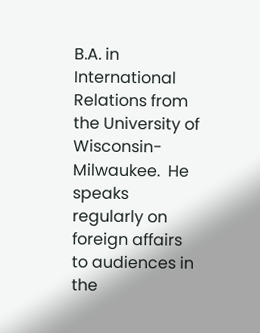B.A. in International Relations from the University of Wisconsin-Milwaukee.  He speaks regularly on foreign affairs to audiences in the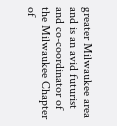greater Milwaukee area and is an avid futurist and co-coordinator of the Milwaukee Chapter of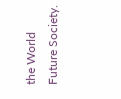the World Future Society.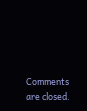Comments are closed.